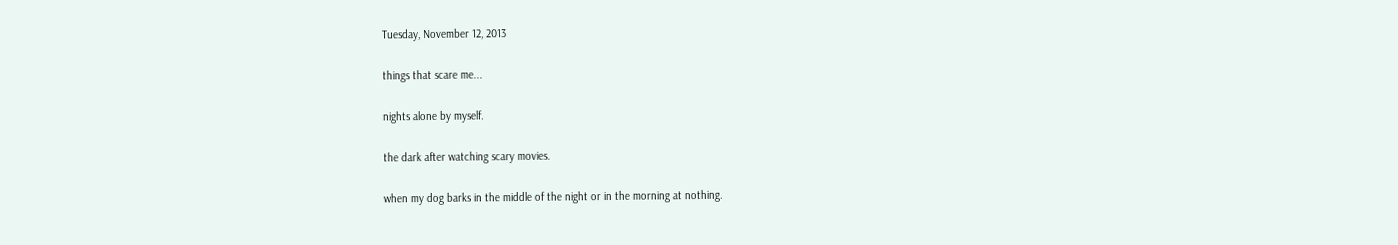Tuesday, November 12, 2013

things that scare me...

nights alone by myself.

the dark after watching scary movies.

when my dog barks in the middle of the night or in the morning at nothing.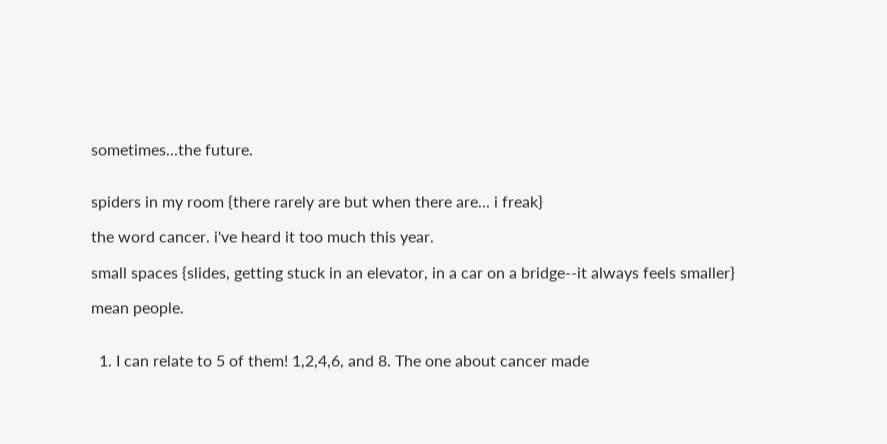sometimes...the future.


spiders in my room {there rarely are but when there are... i freak}

the word cancer. i've heard it too much this year.

small spaces {slides, getting stuck in an elevator, in a car on a bridge--it always feels smaller}

mean people.


  1. I can relate to 5 of them! 1,2,4,6, and 8. The one about cancer made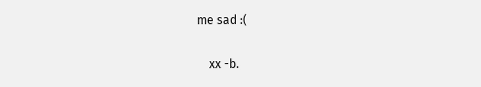me sad :(

    xx -b.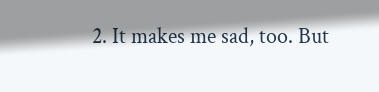2. It makes me sad, too. But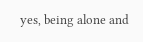yes, being alone and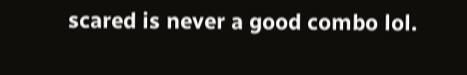scared is never a good combo lol.